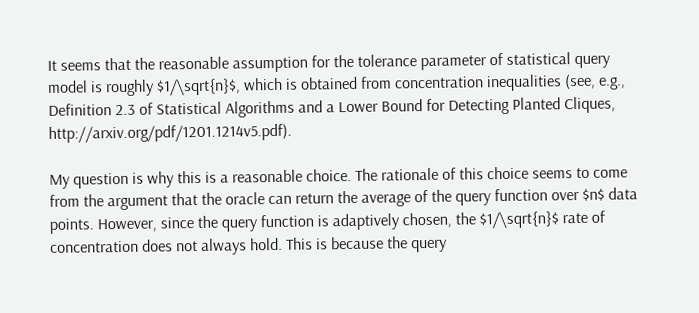It seems that the reasonable assumption for the tolerance parameter of statistical query model is roughly $1/\sqrt{n}$, which is obtained from concentration inequalities (see, e.g., Definition 2.3 of Statistical Algorithms and a Lower Bound for Detecting Planted Cliques, http://arxiv.org/pdf/1201.1214v5.pdf).

My question is why this is a reasonable choice. The rationale of this choice seems to come from the argument that the oracle can return the average of the query function over $n$ data points. However, since the query function is adaptively chosen, the $1/\sqrt{n}$ rate of concentration does not always hold. This is because the query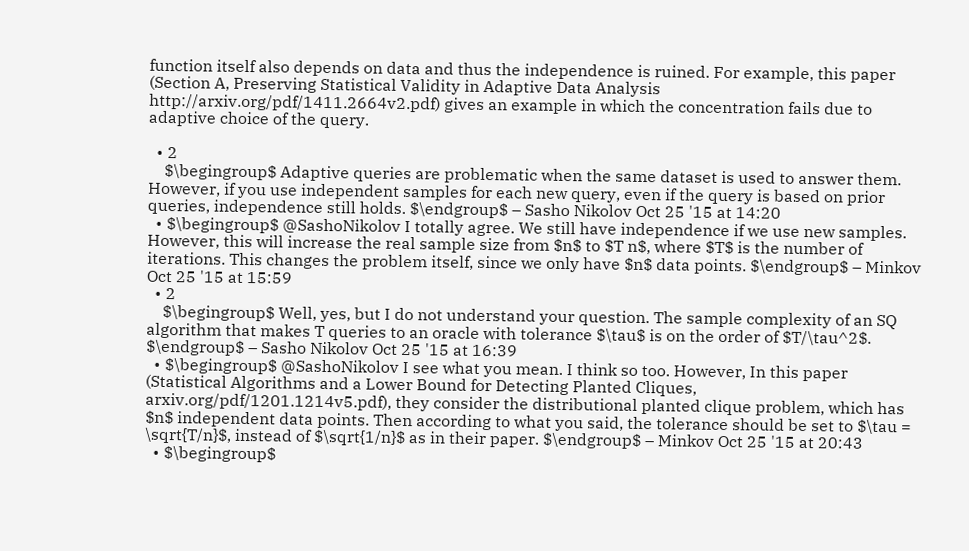function itself also depends on data and thus the independence is ruined. For example, this paper (Section A, Preserving Statistical Validity in Adaptive Data Analysis http://arxiv.org/pdf/1411.2664v2.pdf) gives an example in which the concentration fails due to adaptive choice of the query.

  • 2
    $\begingroup$ Adaptive queries are problematic when the same dataset is used to answer them. However, if you use independent samples for each new query, even if the query is based on prior queries, independence still holds. $\endgroup$ – Sasho Nikolov Oct 25 '15 at 14:20
  • $\begingroup$ @SashoNikolov I totally agree. We still have independence if we use new samples. However, this will increase the real sample size from $n$ to $T n$, where $T$ is the number of iterations. This changes the problem itself, since we only have $n$ data points. $\endgroup$ – Minkov Oct 25 '15 at 15:59
  • 2
    $\begingroup$ Well, yes, but I do not understand your question. The sample complexity of an SQ algorithm that makes T queries to an oracle with tolerance $\tau$ is on the order of $T/\tau^2$. $\endgroup$ – Sasho Nikolov Oct 25 '15 at 16:39
  • $\begingroup$ @SashoNikolov I see what you mean. I think so too. However, In this paper (Statistical Algorithms and a Lower Bound for Detecting Planted Cliques, arxiv.org/pdf/1201.1214v5.pdf), they consider the distributional planted clique problem, which has $n$ independent data points. Then according to what you said, the tolerance should be set to $\tau = \sqrt{T/n}$, instead of $\sqrt{1/n}$ as in their paper. $\endgroup$ – Minkov Oct 25 '15 at 20:43
  • $\begingroup$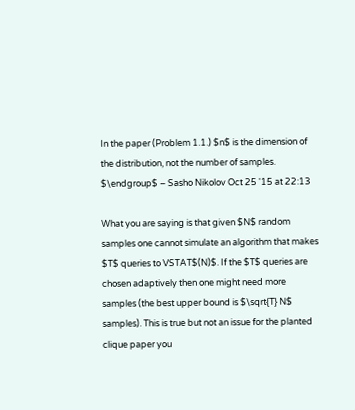In the paper (Problem 1.1.) $n$ is the dimension of the distribution, not the number of samples. $\endgroup$ – Sasho Nikolov Oct 25 '15 at 22:13

What you are saying is that given $N$ random samples one cannot simulate an algorithm that makes $T$ queries to VSTAT$(N)$. If the $T$ queries are chosen adaptively then one might need more samples (the best upper bound is $\sqrt{T} N$ samples). This is true but not an issue for the planted clique paper you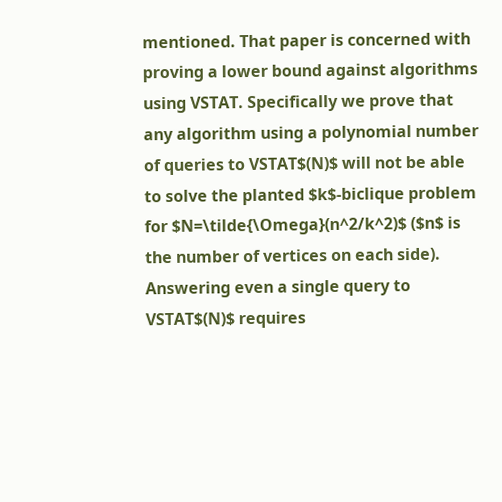mentioned. That paper is concerned with proving a lower bound against algorithms using VSTAT. Specifically we prove that any algorithm using a polynomial number of queries to VSTAT$(N)$ will not be able to solve the planted $k$-biclique problem for $N=\tilde{\Omega}(n^2/k^2)$ ($n$ is the number of vertices on each side). Answering even a single query to VSTAT$(N)$ requires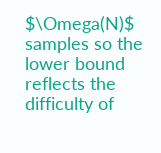$\Omega(N)$ samples so the lower bound reflects the difficulty of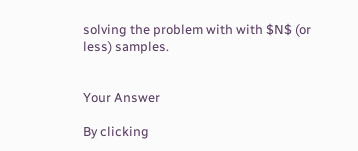solving the problem with with $N$ (or less) samples.


Your Answer

By clicking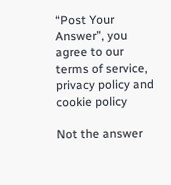“Post Your Answer”, you agree to our terms of service, privacy policy and cookie policy

Not the answer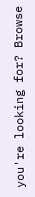you're looking for? Browse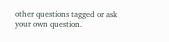other questions tagged or ask your own question.